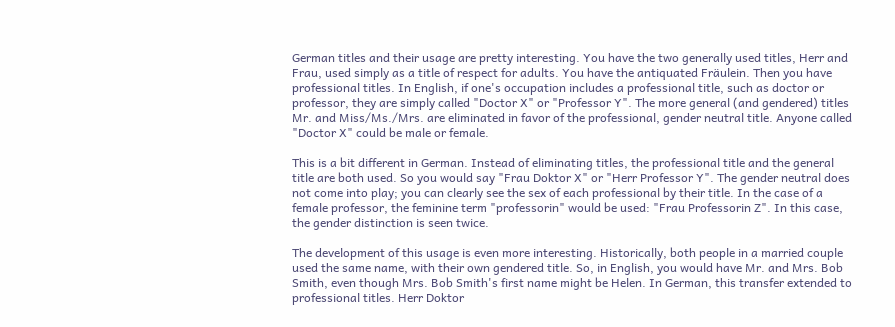German titles and their usage are pretty interesting. You have the two generally used titles, Herr and Frau, used simply as a title of respect for adults. You have the antiquated Fräulein. Then you have professional titles. In English, if one's occupation includes a professional title, such as doctor or professor, they are simply called "Doctor X" or "Professor Y". The more general (and gendered) titles Mr. and Miss/Ms./Mrs. are eliminated in favor of the professional, gender neutral title. Anyone called "Doctor X" could be male or female.

This is a bit different in German. Instead of eliminating titles, the professional title and the general title are both used. So you would say "Frau Doktor X" or "Herr Professor Y". The gender neutral does not come into play; you can clearly see the sex of each professional by their title. In the case of a female professor, the feminine term "professorin" would be used: "Frau Professorin Z". In this case, the gender distinction is seen twice.

The development of this usage is even more interesting. Historically, both people in a married couple used the same name, with their own gendered title. So, in English, you would have Mr. and Mrs. Bob Smith, even though Mrs. Bob Smith's first name might be Helen. In German, this transfer extended to professional titles. Herr Doktor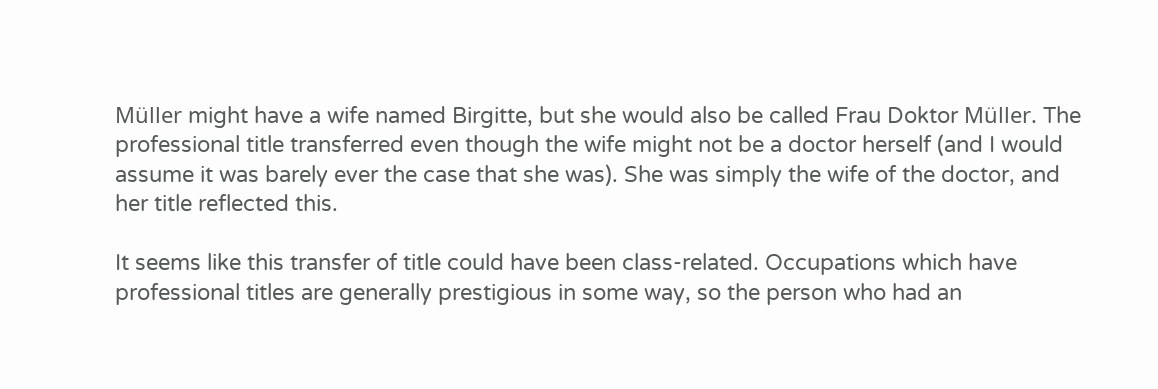Müller might have a wife named Birgitte, but she would also be called Frau Doktor Müller. The professional title transferred even though the wife might not be a doctor herself (and I would assume it was barely ever the case that she was). She was simply the wife of the doctor, and her title reflected this.

It seems like this transfer of title could have been class-related. Occupations which have professional titles are generally prestigious in some way, so the person who had an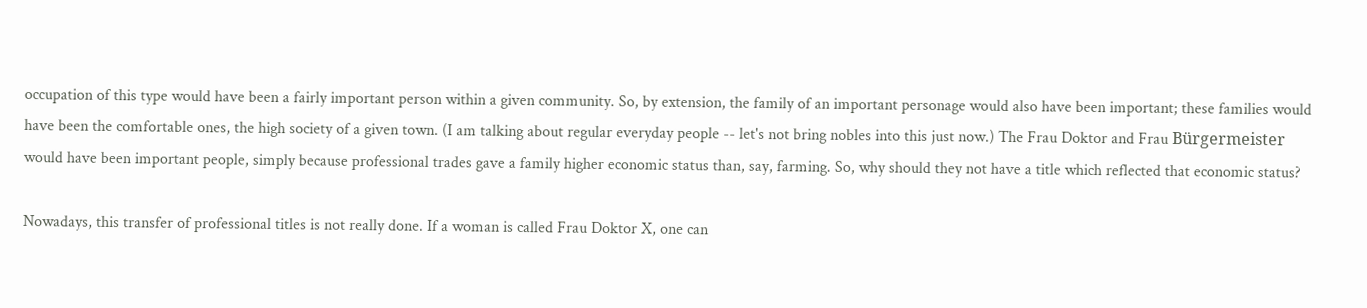occupation of this type would have been a fairly important person within a given community. So, by extension, the family of an important personage would also have been important; these families would have been the comfortable ones, the high society of a given town. (I am talking about regular everyday people -- let's not bring nobles into this just now.) The Frau Doktor and Frau Bürgermeister would have been important people, simply because professional trades gave a family higher economic status than, say, farming. So, why should they not have a title which reflected that economic status?

Nowadays, this transfer of professional titles is not really done. If a woman is called Frau Doktor X, one can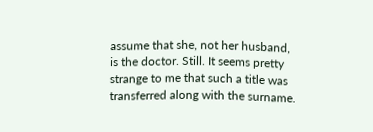assume that she, not her husband, is the doctor. Still. It seems pretty strange to me that such a title was transferred along with the surname.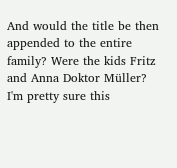And would the title be then appended to the entire family? Were the kids Fritz and Anna Doktor Müller? I'm pretty sure this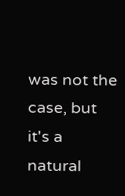was not the case, but it's a natural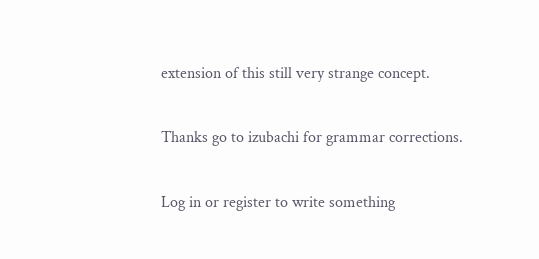extension of this still very strange concept.

Thanks go to izubachi for grammar corrections.

Log in or register to write something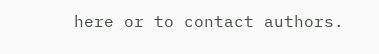here or to contact authors.